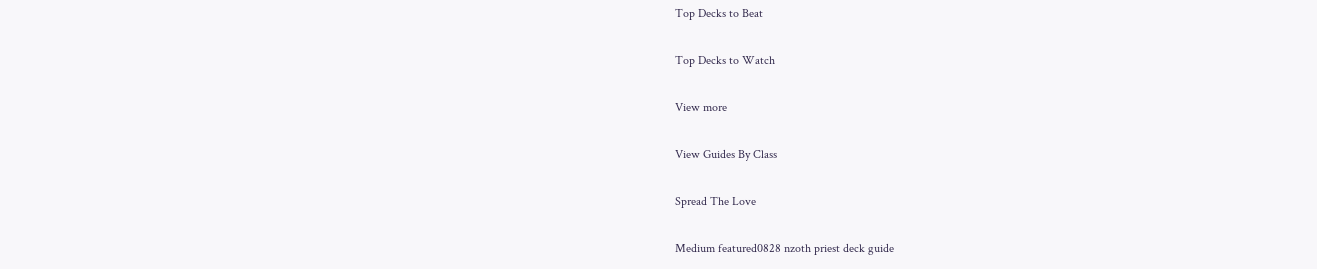Top Decks to Beat

Top Decks to Watch

View more

View Guides By Class

Spread The Love

Medium featured0828 nzoth priest deck guide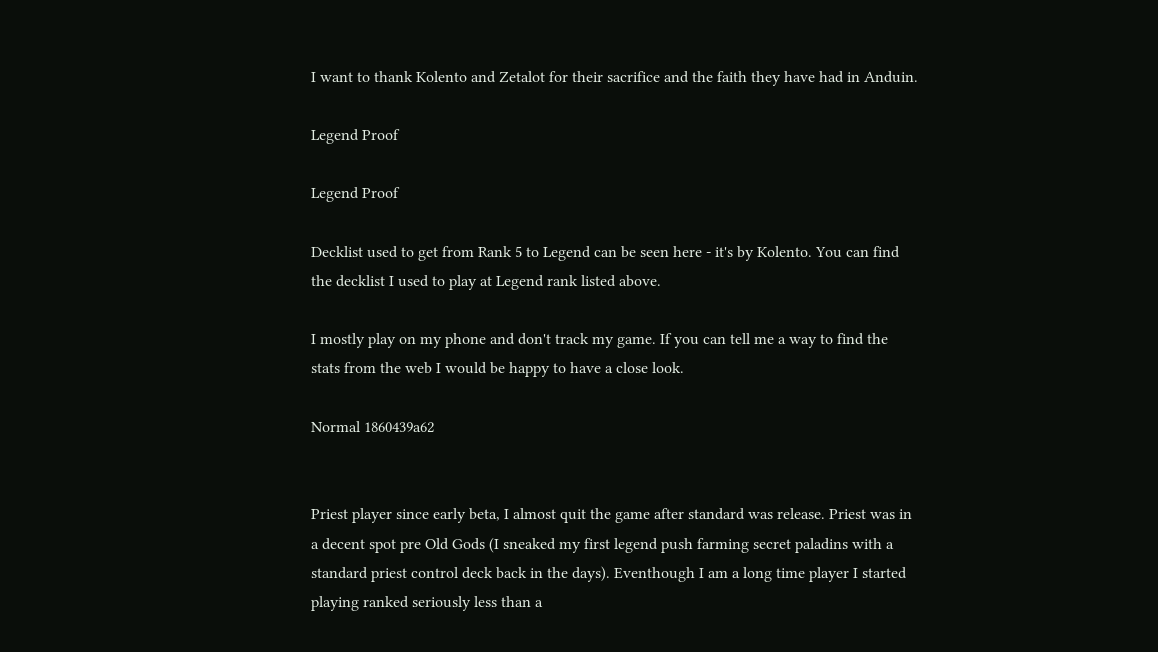I want to thank Kolento and Zetalot for their sacrifice and the faith they have had in Anduin.

Legend Proof

Legend Proof

Decklist used to get from Rank 5 to Legend can be seen here - it's by Kolento. You can find the decklist I used to play at Legend rank listed above.

I mostly play on my phone and don't track my game. If you can tell me a way to find the stats from the web I would be happy to have a close look.

Normal 1860439a62


Priest player since early beta, I almost quit the game after standard was release. Priest was in a decent spot pre Old Gods (I sneaked my first legend push farming secret paladins with a standard priest control deck back in the days). Eventhough I am a long time player I started playing ranked seriously less than a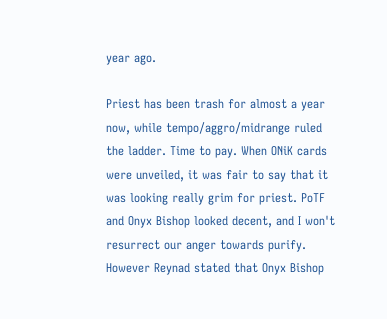year ago.

Priest has been trash for almost a year now, while tempo/aggro/midrange ruled the ladder. Time to pay. When ONiK cards were unveiled, it was fair to say that it was looking really grim for priest. PoTF and Onyx Bishop looked decent, and I won't resurrect our anger towards purify. However Reynad stated that Onyx Bishop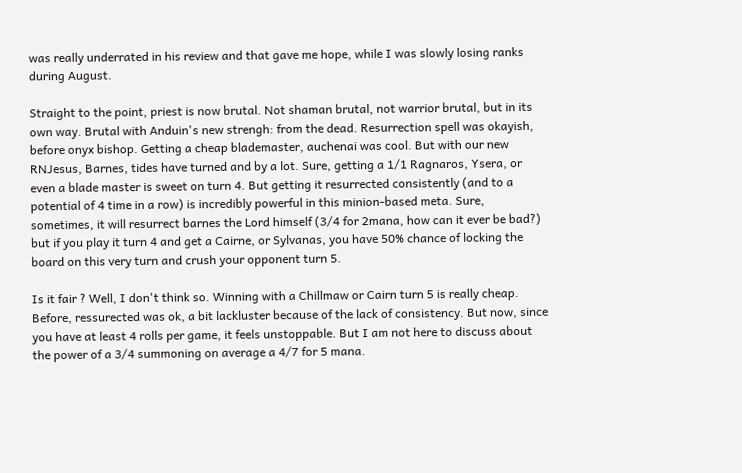was really underrated in his review and that gave me hope, while I was slowly losing ranks during August.

Straight to the point, priest is now brutal. Not shaman brutal, not warrior brutal, but in its own way. Brutal with Anduin's new strengh: from the dead. Resurrection spell was okayish, before onyx bishop. Getting a cheap blademaster, auchenai was cool. But with our new RNJesus, Barnes, tides have turned and by a lot. Sure, getting a 1/1 Ragnaros, Ysera, or even a blade master is sweet on turn 4. But getting it resurrected consistently (and to a potential of 4 time in a row) is incredibly powerful in this minion-based meta. Sure, sometimes, it will resurrect barnes the Lord himself (3/4 for 2mana, how can it ever be bad?) but if you play it turn 4 and get a Cairne, or Sylvanas, you have 50% chance of locking the board on this very turn and crush your opponent turn 5.

Is it fair ? Well, I don't think so. Winning with a Chillmaw or Cairn turn 5 is really cheap. Before, ressurected was ok, a bit lackluster because of the lack of consistency. But now, since you have at least 4 rolls per game, it feels unstoppable. But I am not here to discuss about the power of a 3/4 summoning on average a 4/7 for 5 mana.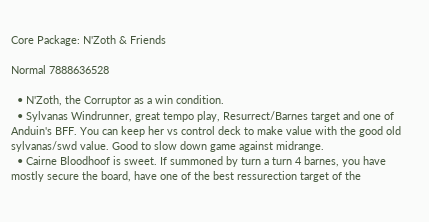Core Package: N'Zoth & Friends

Normal 7888636528

  • N'Zoth, the Corruptor as a win condition.
  • Sylvanas Windrunner, great tempo play, Resurrect/Barnes target and one of Anduin's BFF. You can keep her vs control deck to make value with the good old sylvanas/swd value. Good to slow down game against midrange.
  • Cairne Bloodhoof is sweet. If summoned by turn a turn 4 barnes, you have mostly secure the board, have one of the best ressurection target of the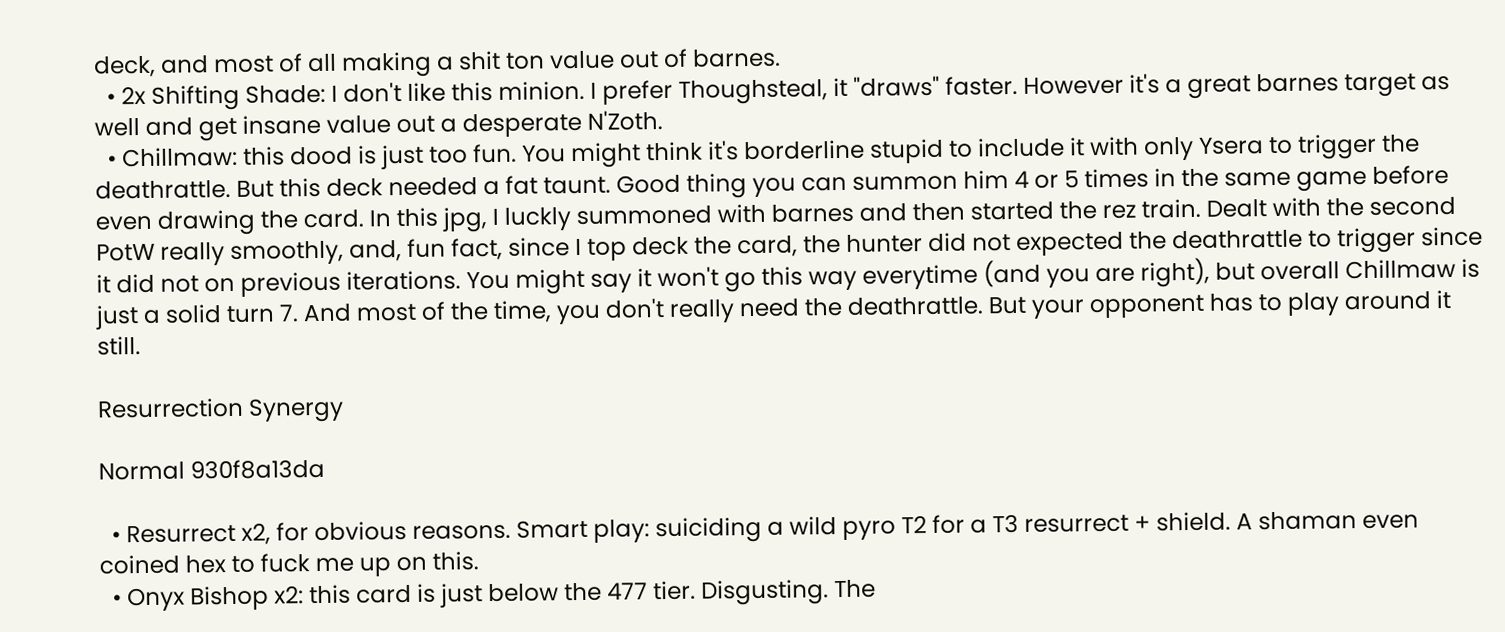deck, and most of all making a shit ton value out of barnes.
  • 2x Shifting Shade: I don't like this minion. I prefer Thoughsteal, it "draws" faster. However it's a great barnes target as well and get insane value out a desperate N'Zoth.
  • Chillmaw: this dood is just too fun. You might think it's borderline stupid to include it with only Ysera to trigger the deathrattle. But this deck needed a fat taunt. Good thing you can summon him 4 or 5 times in the same game before even drawing the card. In this jpg, I luckly summoned with barnes and then started the rez train. Dealt with the second PotW really smoothly, and, fun fact, since I top deck the card, the hunter did not expected the deathrattle to trigger since it did not on previous iterations. You might say it won't go this way everytime (and you are right), but overall Chillmaw is just a solid turn 7. And most of the time, you don't really need the deathrattle. But your opponent has to play around it still.

Resurrection Synergy

Normal 930f8a13da

  • Resurrect x2, for obvious reasons. Smart play: suiciding a wild pyro T2 for a T3 resurrect + shield. A shaman even coined hex to fuck me up on this.
  • Onyx Bishop x2: this card is just below the 477 tier. Disgusting. The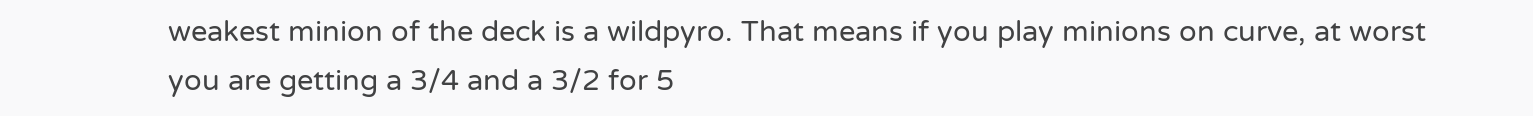weakest minion of the deck is a wildpyro. That means if you play minions on curve, at worst you are getting a 3/4 and a 3/2 for 5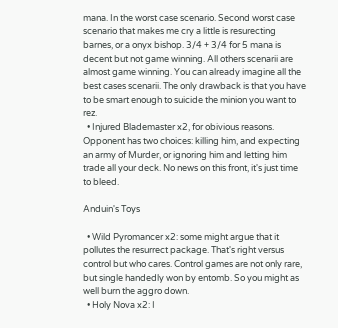mana. In the worst case scenario. Second worst case scenario that makes me cry a little is resurecting barnes, or a onyx bishop. 3/4 + 3/4 for 5 mana is decent but not game winning. All others scenarii are almost game winning. You can already imagine all the best cases scenarii. The only drawback is that you have to be smart enough to suicide the minion you want to rez.
  • Injured Blademaster x2, for obivious reasons. Opponent has two choices: killing him, and expecting an army of Murder, or ignoring him and letting him trade all your deck. No news on this front, it's just time to bleed.

Anduin's Toys

  • Wild Pyromancer x2: some might argue that it pollutes the resurrect package. That's right versus control but who cares. Control games are not only rare, but single handedly won by entomb. So you might as well burn the aggro down.
  • Holy Nova x2: I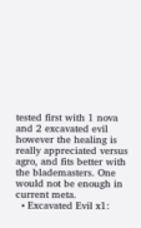tested first with 1 nova and 2 excavated evil however the healing is really appreciated versus agro, and fits better with the blademasters. One would not be enough in current meta.
  • Excavated Evil x1: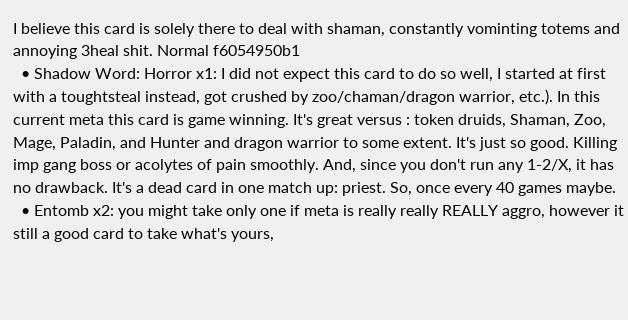I believe this card is solely there to deal with shaman, constantly vominting totems and annoying 3heal shit. Normal f6054950b1
  • Shadow Word: Horror x1: I did not expect this card to do so well, I started at first with a toughtsteal instead, got crushed by zoo/chaman/dragon warrior, etc.). In this current meta this card is game winning. It's great versus : token druids, Shaman, Zoo, Mage, Paladin, and Hunter and dragon warrior to some extent. It's just so good. Killing imp gang boss or acolytes of pain smoothly. And, since you don't run any 1-2/X, it has no drawback. It's a dead card in one match up: priest. So, once every 40 games maybe.
  • Entomb x2: you might take only one if meta is really really REALLY aggro, however it still a good card to take what's yours,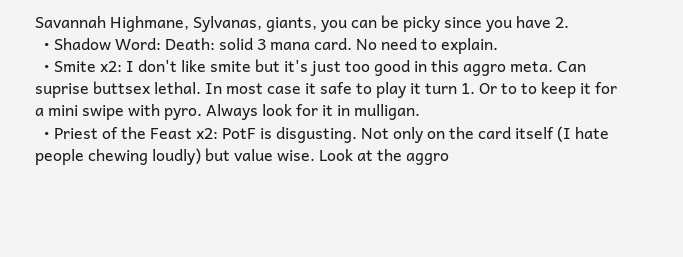Savannah Highmane, Sylvanas, giants, you can be picky since you have 2.
  • Shadow Word: Death: solid 3 mana card. No need to explain.
  • Smite x2: I don't like smite but it's just too good in this aggro meta. Can suprise buttsex lethal. In most case it safe to play it turn 1. Or to to keep it for a mini swipe with pyro. Always look for it in mulligan.
  • Priest of the Feast x2: PotF is disgusting. Not only on the card itself (I hate people chewing loudly) but value wise. Look at the aggro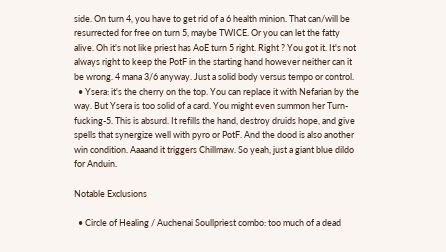side. On turn 4, you have to get rid of a 6 health minion. That can/will be resurrected for free on turn 5, maybe TWICE. Or you can let the fatty alive. Oh it's not like priest has AoE turn 5 right. Right ? You got it. It's not always right to keep the PotF in the starting hand however neither can it be wrong. 4 mana 3/6 anyway. Just a solid body versus tempo or control.
  • Ysera: it's the cherry on the top. You can replace it with Nefarian by the way. But Ysera is too solid of a card. You might even summon her Turn-fucking-5. This is absurd. It refills the hand, destroy druids hope, and give spells that synergize well with pyro or PotF. And the dood is also another win condition. Aaaand it triggers Chillmaw. So yeah, just a giant blue dildo for Anduin.

Notable Exclusions

  • Circle of Healing / Auchenai Soullpriest combo: too much of a dead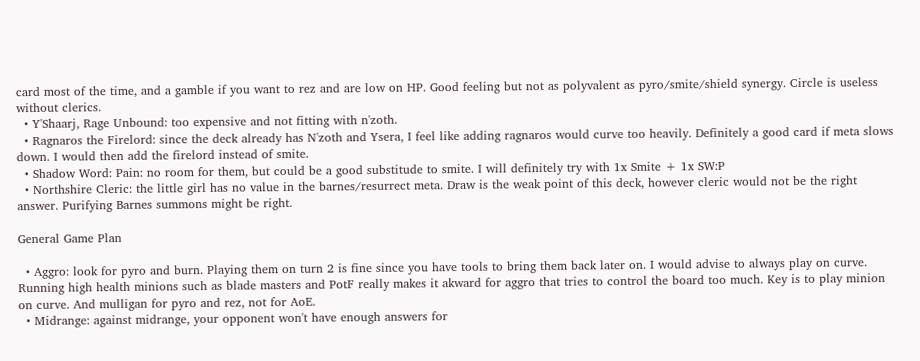card most of the time, and a gamble if you want to rez and are low on HP. Good feeling but not as polyvalent as pyro/smite/shield synergy. Circle is useless without clerics.
  • Y'Shaarj, Rage Unbound: too expensive and not fitting with n'zoth.
  • Ragnaros the Firelord: since the deck already has N'zoth and Ysera, I feel like adding ragnaros would curve too heavily. Definitely a good card if meta slows down. I would then add the firelord instead of smite.
  • Shadow Word: Pain: no room for them, but could be a good substitude to smite. I will definitely try with 1x Smite + 1x SW:P
  • Northshire Cleric: the little girl has no value in the barnes/resurrect meta. Draw is the weak point of this deck, however cleric would not be the right answer. Purifying Barnes summons might be right.

General Game Plan

  • Aggro: look for pyro and burn. Playing them on turn 2 is fine since you have tools to bring them back later on. I would advise to always play on curve. Running high health minions such as blade masters and PotF really makes it akward for aggro that tries to control the board too much. Key is to play minion on curve. And mulligan for pyro and rez, not for AoE.
  • Midrange: against midrange, your opponent won't have enough answers for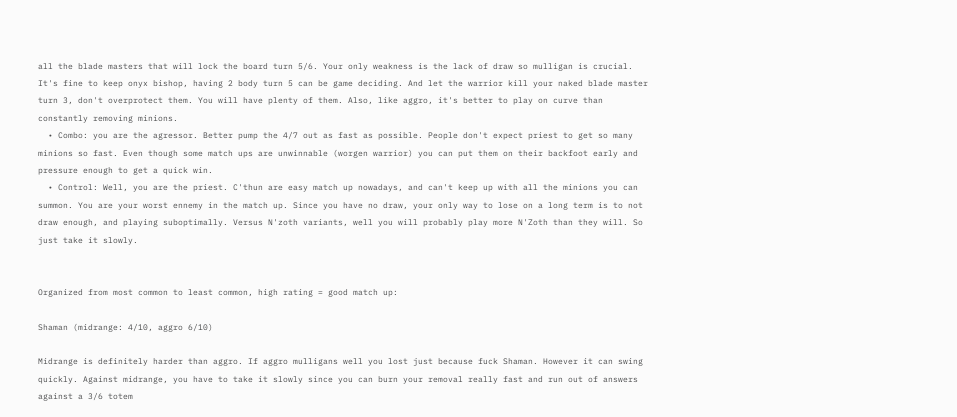all the blade masters that will lock the board turn 5/6. Your only weakness is the lack of draw so mulligan is crucial. It's fine to keep onyx bishop, having 2 body turn 5 can be game deciding. And let the warrior kill your naked blade master turn 3, don't overprotect them. You will have plenty of them. Also, like aggro, it's better to play on curve than constantly removing minions.
  • Combo: you are the agressor. Better pump the 4/7 out as fast as possible. People don't expect priest to get so many minions so fast. Even though some match ups are unwinnable (worgen warrior) you can put them on their backfoot early and pressure enough to get a quick win.
  • Control: Well, you are the priest. C'thun are easy match up nowadays, and can't keep up with all the minions you can summon. You are your worst ennemy in the match up. Since you have no draw, your only way to lose on a long term is to not draw enough, and playing suboptimally. Versus N'zoth variants, well you will probably play more N'Zoth than they will. So just take it slowly.


Organized from most common to least common, high rating = good match up:

Shaman (midrange: 4/10, aggro 6/10)

Midrange is definitely harder than aggro. If aggro mulligans well you lost just because fuck Shaman. However it can swing quickly. Against midrange, you have to take it slowly since you can burn your removal really fast and run out of answers against a 3/6 totem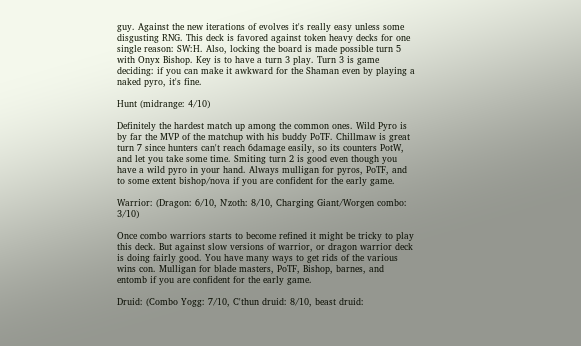guy. Against the new iterations of evolves it's really easy unless some disgusting RNG. This deck is favored against token heavy decks for one single reason: SW:H. Also, locking the board is made possible turn 5 with Onyx Bishop. Key is to have a turn 3 play. Turn 3 is game deciding: if you can make it awkward for the Shaman even by playing a naked pyro, it's fine.

Hunt (midrange: 4/10)

Definitely the hardest match up among the common ones. Wild Pyro is by far the MVP of the matchup with his buddy PoTF. Chillmaw is great turn 7 since hunters can't reach 6damage easily, so its counters PotW, and let you take some time. Smiting turn 2 is good even though you have a wild pyro in your hand. Always mulligan for pyros, PoTF, and to some extent bishop/nova if you are confident for the early game.

Warrior: (Dragon: 6/10, N'zoth: 8/10, Charging Giant/Worgen combo: 3/10)

Once combo warriors starts to become refined it might be tricky to play this deck. But against slow versions of warrior, or dragon warrior deck is doing fairly good. You have many ways to get rids of the various wins con. Mulligan for blade masters, PoTF, Bishop, barnes, and entomb if you are confident for the early game.

Druid: (Combo Yogg: 7/10, C'thun druid: 8/10, beast druid: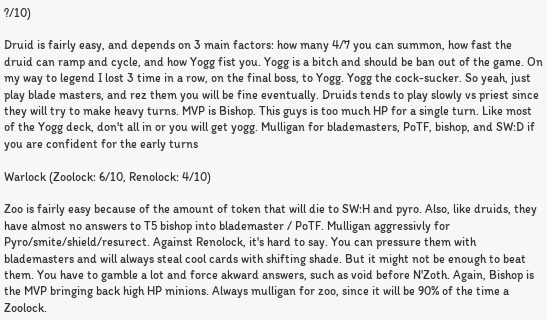?/10)

Druid is fairly easy, and depends on 3 main factors: how many 4/7 you can summon, how fast the druid can ramp and cycle, and how Yogg fist you. Yogg is a bitch and should be ban out of the game. On my way to legend I lost 3 time in a row, on the final boss, to Yogg. Yogg the cock-sucker. So yeah, just play blade masters, and rez them you will be fine eventually. Druids tends to play slowly vs priest since they will try to make heavy turns. MVP is Bishop. This guys is too much HP for a single turn. Like most of the Yogg deck, don't all in or you will get yogg. Mulligan for blademasters, PoTF, bishop, and SW:D if you are confident for the early turns

Warlock (Zoolock: 6/10, Renolock: 4/10)

Zoo is fairly easy because of the amount of token that will die to SW:H and pyro. Also, like druids, they have almost no answers to T5 bishop into blademaster / PoTF. Mulligan aggressivly for Pyro/smite/shield/resurect. Against Renolock, it's hard to say. You can pressure them with blademasters and will always steal cool cards with shifting shade. But it might not be enough to beat them. You have to gamble a lot and force akward answers, such as void before N'Zoth. Again, Bishop is the MVP bringing back high HP minions. Always mulligan for zoo, since it will be 90% of the time a Zoolock.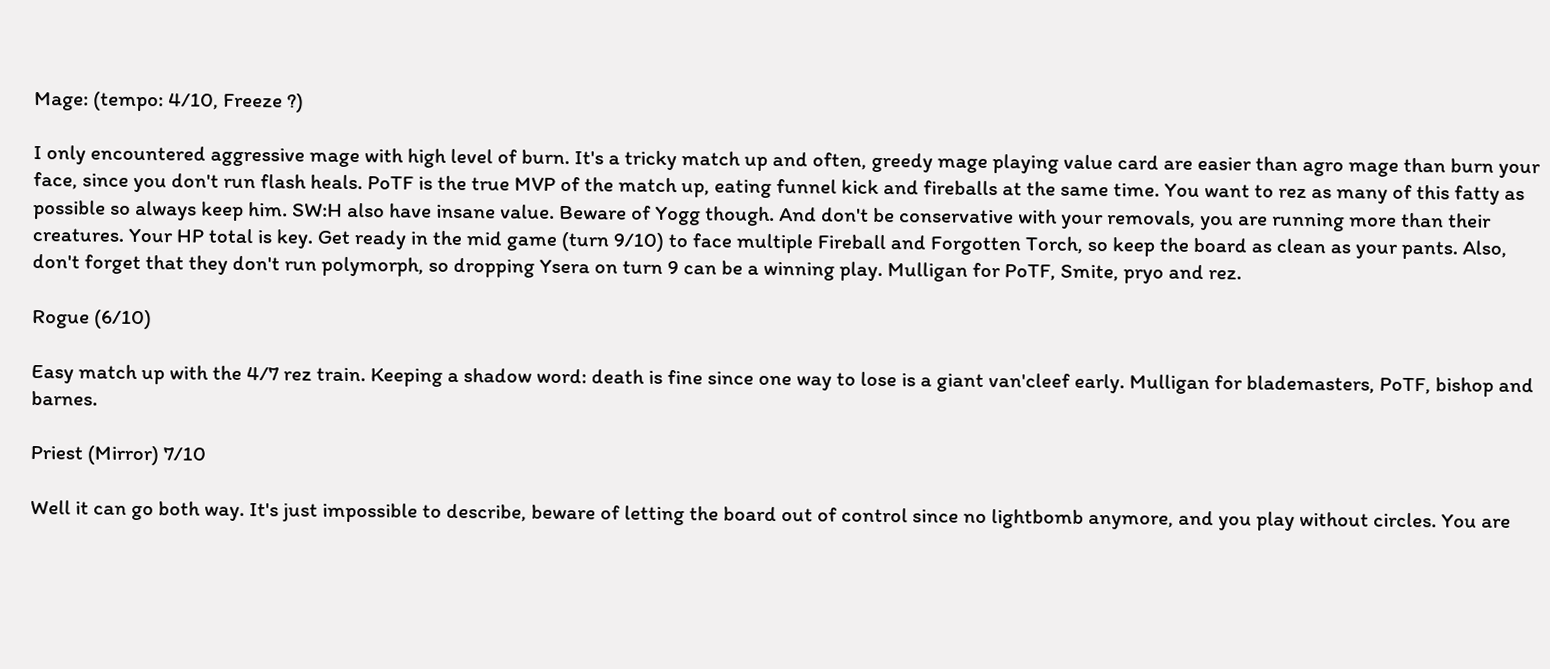Mage: (tempo: 4/10, Freeze ?)

I only encountered aggressive mage with high level of burn. It's a tricky match up and often, greedy mage playing value card are easier than agro mage than burn your face, since you don't run flash heals. PoTF is the true MVP of the match up, eating funnel kick and fireballs at the same time. You want to rez as many of this fatty as possible so always keep him. SW:H also have insane value. Beware of Yogg though. And don't be conservative with your removals, you are running more than their creatures. Your HP total is key. Get ready in the mid game (turn 9/10) to face multiple Fireball and Forgotten Torch, so keep the board as clean as your pants. Also, don't forget that they don't run polymorph, so dropping Ysera on turn 9 can be a winning play. Mulligan for PoTF, Smite, pryo and rez.

Rogue (6/10)

Easy match up with the 4/7 rez train. Keeping a shadow word: death is fine since one way to lose is a giant van'cleef early. Mulligan for blademasters, PoTF, bishop and barnes.

Priest (Mirror) 7/10

Well it can go both way. It's just impossible to describe, beware of letting the board out of control since no lightbomb anymore, and you play without circles. You are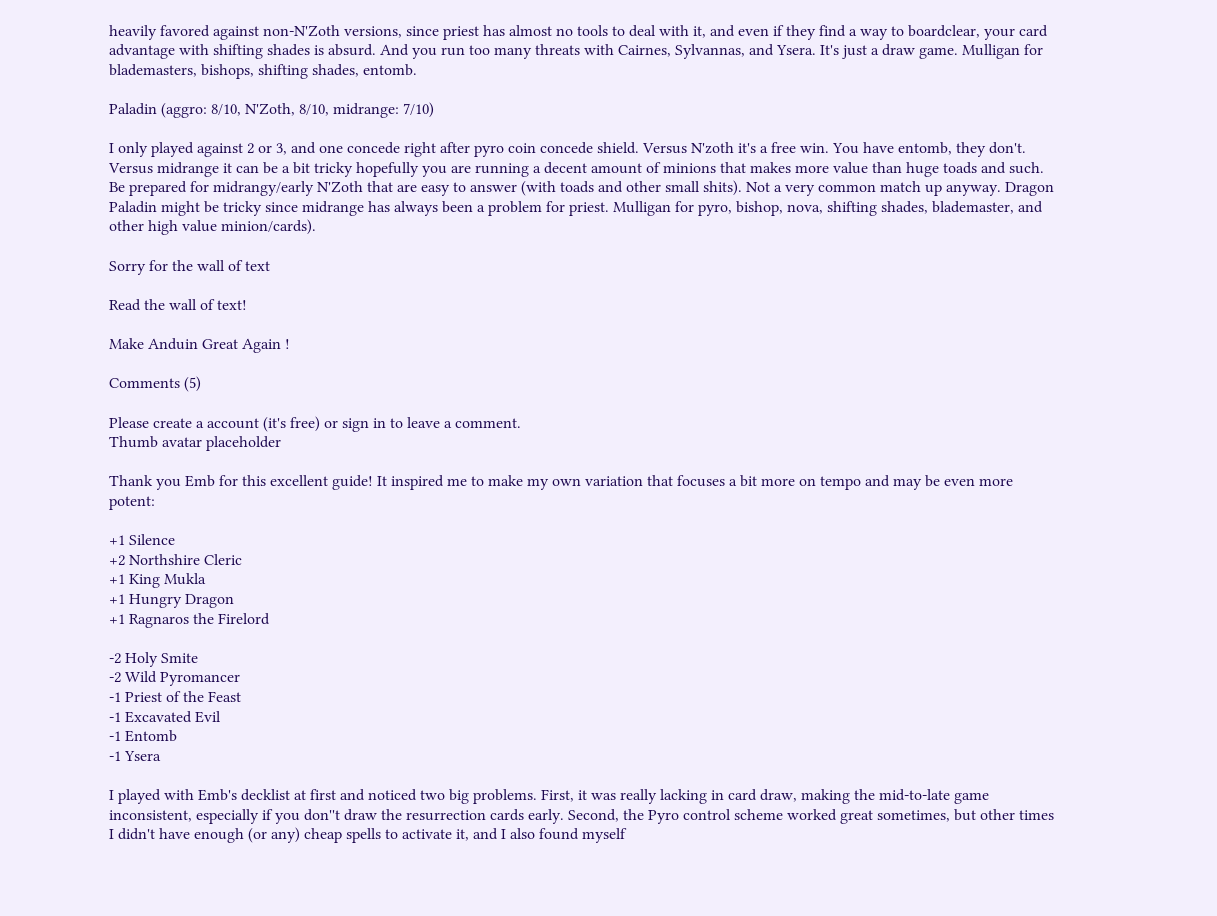heavily favored against non-N'Zoth versions, since priest has almost no tools to deal with it, and even if they find a way to boardclear, your card advantage with shifting shades is absurd. And you run too many threats with Cairnes, Sylvannas, and Ysera. It's just a draw game. Mulligan for blademasters, bishops, shifting shades, entomb.

Paladin (aggro: 8/10, N'Zoth, 8/10, midrange: 7/10)

I only played against 2 or 3, and one concede right after pyro coin concede shield. Versus N'zoth it's a free win. You have entomb, they don't. Versus midrange it can be a bit tricky hopefully you are running a decent amount of minions that makes more value than huge toads and such. Be prepared for midrangy/early N'Zoth that are easy to answer (with toads and other small shits). Not a very common match up anyway. Dragon Paladin might be tricky since midrange has always been a problem for priest. Mulligan for pyro, bishop, nova, shifting shades, blademaster, and other high value minion/cards).

Sorry for the wall of text

Read the wall of text!

Make Anduin Great Again !

Comments (5)

Please create a account (it's free) or sign in to leave a comment.
Thumb avatar placeholder

Thank you Emb for this excellent guide! It inspired me to make my own variation that focuses a bit more on tempo and may be even more potent:

+1 Silence
+2 Northshire Cleric
+1 King Mukla
+1 Hungry Dragon
+1 Ragnaros the Firelord

-2 Holy Smite
-2 Wild Pyromancer
-1 Priest of the Feast
-1 Excavated Evil
-1 Entomb
-1 Ysera

I played with Emb's decklist at first and noticed two big problems. First, it was really lacking in card draw, making the mid-to-late game inconsistent, especially if you don''t draw the resurrection cards early. Second, the Pyro control scheme worked great sometimes, but other times I didn't have enough (or any) cheap spells to activate it, and I also found myself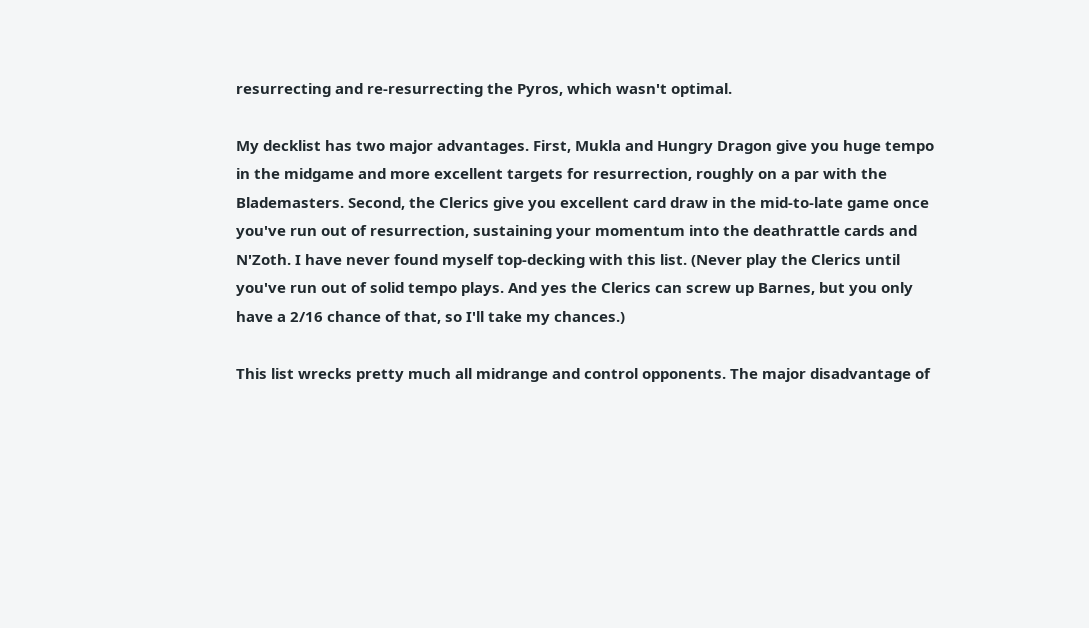resurrecting and re-resurrecting the Pyros, which wasn't optimal.

My decklist has two major advantages. First, Mukla and Hungry Dragon give you huge tempo in the midgame and more excellent targets for resurrection, roughly on a par with the Blademasters. Second, the Clerics give you excellent card draw in the mid-to-late game once you've run out of resurrection, sustaining your momentum into the deathrattle cards and N'Zoth. I have never found myself top-decking with this list. (Never play the Clerics until you've run out of solid tempo plays. And yes the Clerics can screw up Barnes, but you only have a 2/16 chance of that, so I'll take my chances.)

This list wrecks pretty much all midrange and control opponents. The major disadvantage of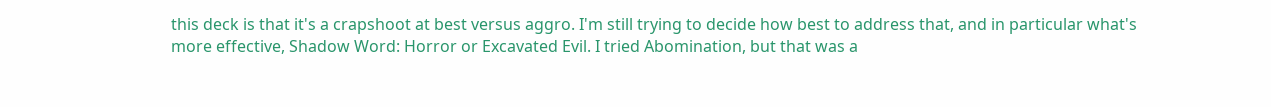this deck is that it's a crapshoot at best versus aggro. I'm still trying to decide how best to address that, and in particular what's more effective, Shadow Word: Horror or Excavated Evil. I tried Abomination, but that was a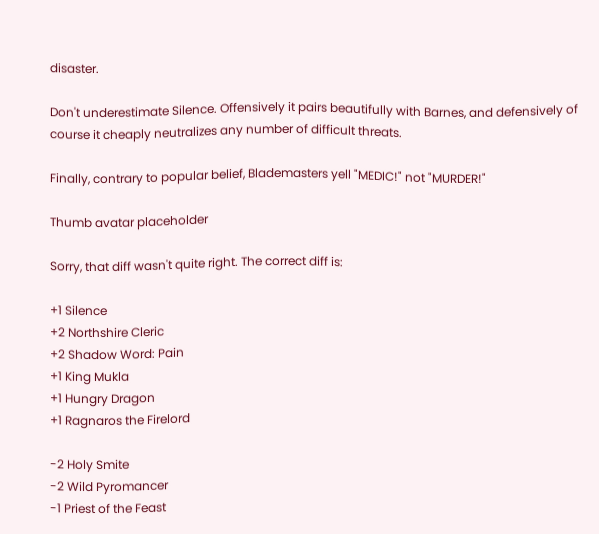disaster.

Don't underestimate Silence. Offensively it pairs beautifully with Barnes, and defensively of course it cheaply neutralizes any number of difficult threats.

Finally, contrary to popular belief, Blademasters yell "MEDIC!" not "MURDER!"

Thumb avatar placeholder

Sorry, that diff wasn't quite right. The correct diff is:

+1 Silence
+2 Northshire Cleric
+2 Shadow Word: Pain
+1 King Mukla
+1 Hungry Dragon
+1 Ragnaros the Firelord

-2 Holy Smite
-2 Wild Pyromancer
-1 Priest of the Feast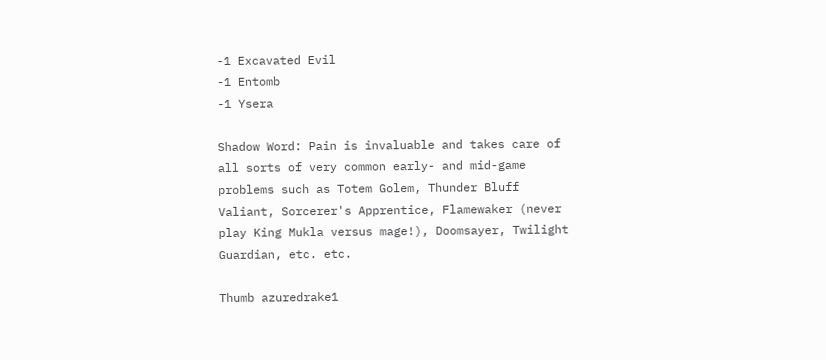-1 Excavated Evil
-1 Entomb
-1 Ysera

Shadow Word: Pain is invaluable and takes care of all sorts of very common early- and mid-game problems such as Totem Golem, Thunder Bluff Valiant, Sorcerer's Apprentice, Flamewaker (never play King Mukla versus mage!), Doomsayer, Twilight Guardian, etc. etc.

Thumb azuredrake1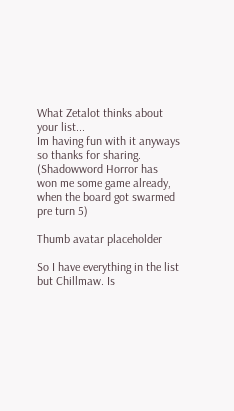What Zetalot thinks about your list...
Im having fun with it anyways so thanks for sharing. (Shadowword Horror has won me some game already, when the board got swarmed pre turn 5)

Thumb avatar placeholder

So I have everything in the list but Chillmaw. Is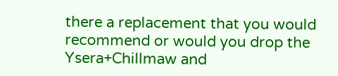there a replacement that you would recommend or would you drop the Ysera+Chillmaw and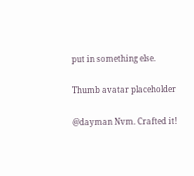put in something else.

Thumb avatar placeholder

@dayman Nvm. Crafted it!